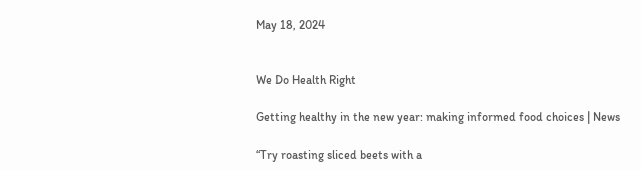May 18, 2024


We Do Health Right

Getting healthy in the new year: making informed food choices | News

“Try roasting sliced beets with a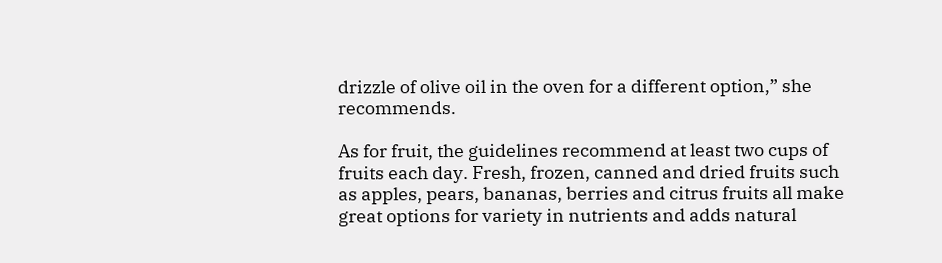drizzle of olive oil in the oven for a different option,” she recommends.

As for fruit, the guidelines recommend at least two cups of fruits each day. Fresh, frozen, canned and dried fruits such as apples, pears, bananas, berries and citrus fruits all make great options for variety in nutrients and adds natural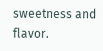sweetness and flavor.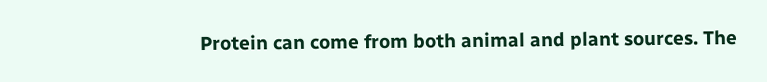Protein can come from both animal and plant sources. The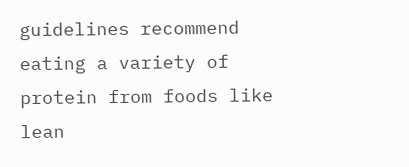guidelines recommend eating a variety of protein from foods like lean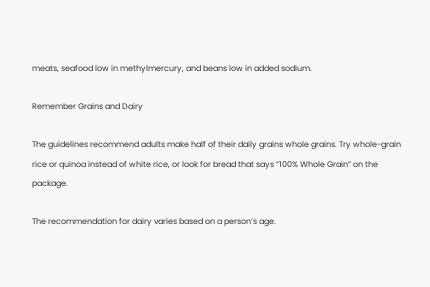meats, seafood low in methylmercury, and beans low in added sodium.

Remember Grains and Dairy

The guidelines recommend adults make half of their daily grains whole grains. Try whole-grain rice or quinoa instead of white rice, or look for bread that says “100% Whole Grain” on the package.

The recommendation for dairy varies based on a person’s age.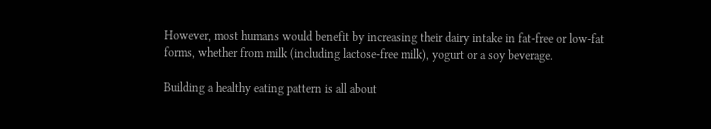However, most humans would benefit by increasing their dairy intake in fat-free or low-fat forms, whether from milk (including lactose-free milk), yogurt or a soy beverage.

Building a healthy eating pattern is all about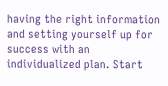having the right information and setting yourself up for success with an individualized plan. Start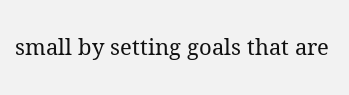small by setting goals that are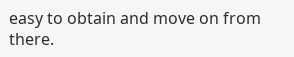easy to obtain and move on from there.